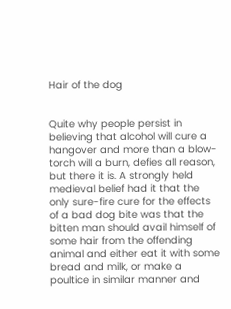Hair of the dog


Quite why people persist in believing that alcohol will cure a hangover and more than a blow-torch will a burn, defies all reason, but there it is. A strongly held medieval belief had it that the only sure-fire cure for the effects of a bad dog bite was that the bitten man should avail himself of some hair from the offending animal and either eat it with some bread and milk, or make a poultice in similar manner and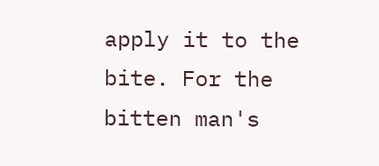apply it to the bite. For the bitten man's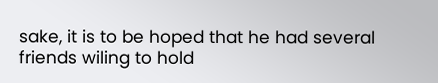sake, it is to be hoped that he had several friends wiling to hold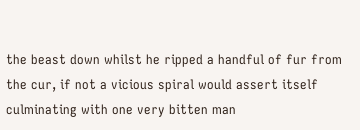the beast down whilst he ripped a handful of fur from the cur, if not a vicious spiral would assert itself culminating with one very bitten man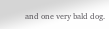and one very bald dog.